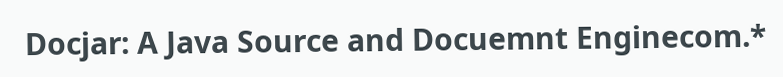Docjar: A Java Source and Docuemnt Enginecom.*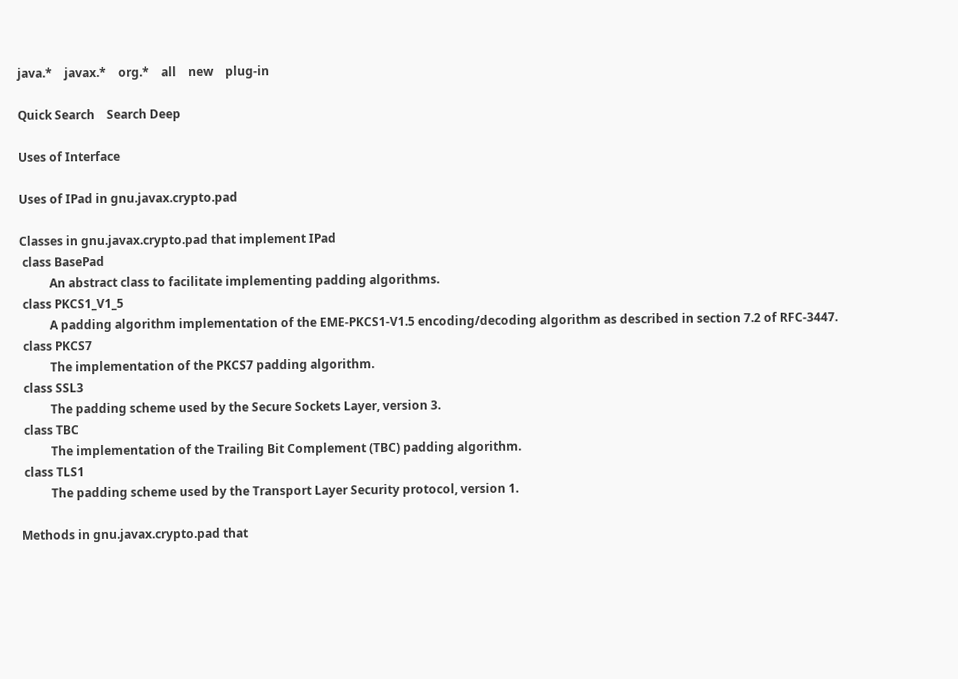java.*    javax.*    org.*    all    new    plug-in

Quick Search    Search Deep

Uses of Interface

Uses of IPad in gnu.javax.crypto.pad

Classes in gnu.javax.crypto.pad that implement IPad
 class BasePad
          An abstract class to facilitate implementing padding algorithms.
 class PKCS1_V1_5
          A padding algorithm implementation of the EME-PKCS1-V1.5 encoding/decoding algorithm as described in section 7.2 of RFC-3447.
 class PKCS7
          The implementation of the PKCS7 padding algorithm.
 class SSL3
          The padding scheme used by the Secure Sockets Layer, version 3.
 class TBC
          The implementation of the Trailing Bit Complement (TBC) padding algorithm.
 class TLS1
          The padding scheme used by the Transport Layer Security protocol, version 1.

Methods in gnu.javax.crypto.pad that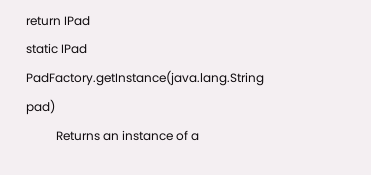return IPad
static IPad PadFactory.getInstance(java.lang.String pad)
          Returns an instance of a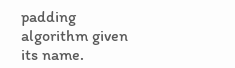padding algorithm given its name.